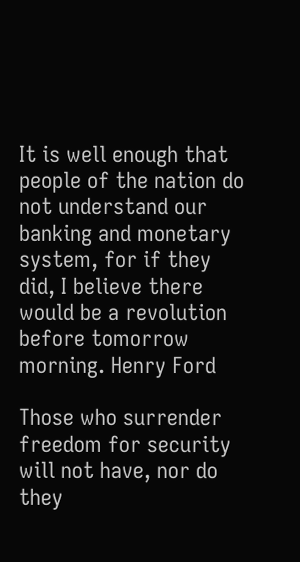It is well enough that people of the nation do not understand our banking and monetary system, for if they did, I believe there would be a revolution before tomorrow morning. Henry Ford

Those who surrender freedom for security will not have, nor do they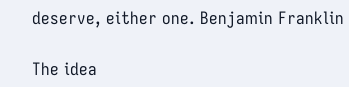deserve, either one. Benjamin Franklin

The idea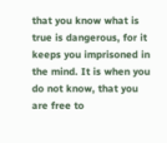that you know what is true is dangerous, for it keeps you imprisoned in the mind. It is when you do not know, that you are free to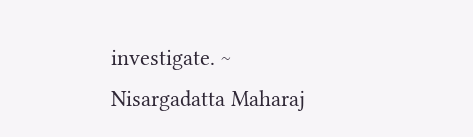investigate. ~ Nisargadatta Maharaj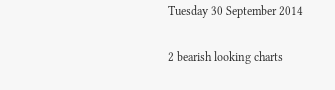Tuesday 30 September 2014

2 bearish looking charts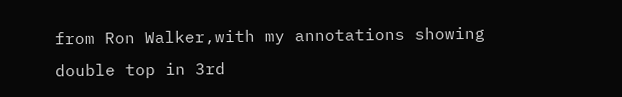from Ron Walker,with my annotations showing double top in 3rd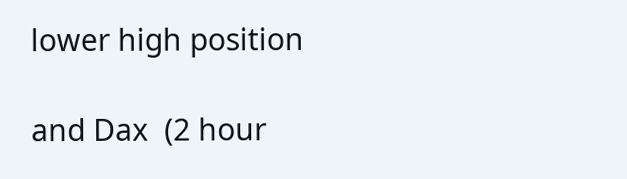lower high position

and Dax  (2 hour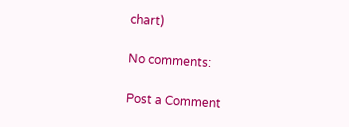chart)

No comments:

Post a Comment